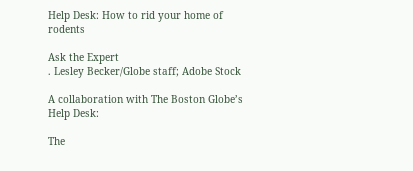Help Desk: How to rid your home of rodents

Ask the Expert
. Lesley Becker/Globe staff; Adobe Stock

A collaboration with The Boston Globe’s Help Desk:

The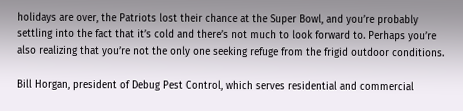holidays are over, the Patriots lost their chance at the Super Bowl, and you’re probably settling into the fact that it’s cold and there’s not much to look forward to. Perhaps you’re also realizing that you’re not the only one seeking refuge from the frigid outdoor conditions.

Bill Horgan, president of Debug Pest Control, which serves residential and commercial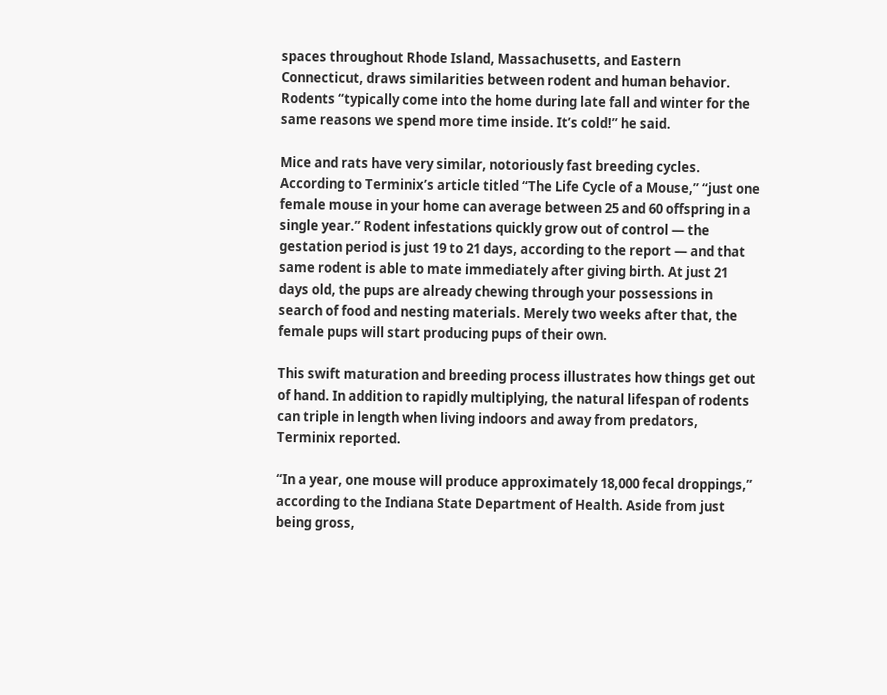spaces throughout Rhode Island, Massachusetts, and Eastern Connecticut, draws similarities between rodent and human behavior. Rodents “typically come into the home during late fall and winter for the same reasons we spend more time inside. It’s cold!’’ he said.

Mice and rats have very similar, notoriously fast breeding cycles. According to Terminix’s article titled “The Life Cycle of a Mouse,’’ “just one female mouse in your home can average between 25 and 60 offspring in a single year.’’ Rodent infestations quickly grow out of control — the gestation period is just 19 to 21 days, according to the report — and that same rodent is able to mate immediately after giving birth. At just 21 days old, the pups are already chewing through your possessions in search of food and nesting materials. Merely two weeks after that, the female pups will start producing pups of their own.

This swift maturation and breeding process illustrates how things get out of hand. In addition to rapidly multiplying, the natural lifespan of rodents can triple in length when living indoors and away from predators, Terminix reported.

“In a year, one mouse will produce approximately 18,000 fecal droppings,’’ according to the Indiana State Department of Health. Aside from just being gross,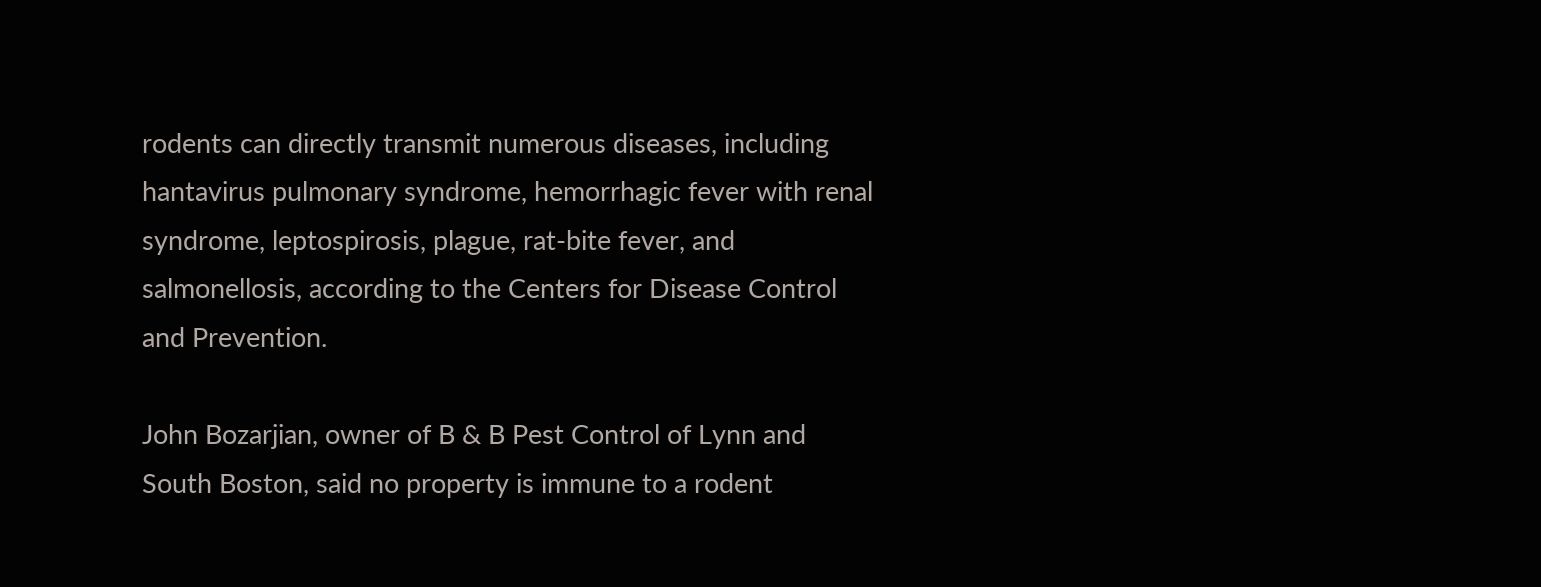rodents can directly transmit numerous diseases, including hantavirus pulmonary syndrome, hemorrhagic fever with renal syndrome, leptospirosis, plague, rat-bite fever, and salmonellosis, according to the Centers for Disease Control and Prevention.

John Bozarjian, owner of B & B Pest Control of Lynn and South Boston, said no property is immune to a rodent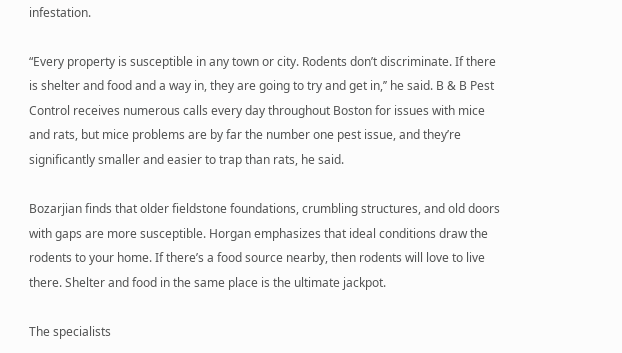infestation.

“Every property is susceptible in any town or city. Rodents don’t discriminate. If there is shelter and food and a way in, they are going to try and get in,’’ he said. B & B Pest Control receives numerous calls every day throughout Boston for issues with mice and rats, but mice problems are by far the number one pest issue, and they’re significantly smaller and easier to trap than rats, he said.

Bozarjian finds that older fieldstone foundations, crumbling structures, and old doors with gaps are more susceptible. Horgan emphasizes that ideal conditions draw the rodents to your home. If there’s a food source nearby, then rodents will love to live there. Shelter and food in the same place is the ultimate jackpot.

The specialists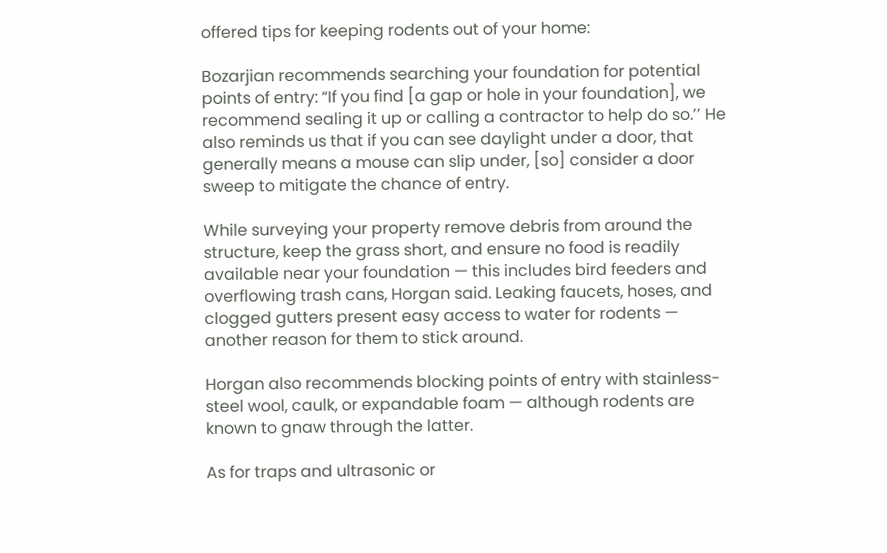offered tips for keeping rodents out of your home:

Bozarjian recommends searching your foundation for potential points of entry: “If you find [a gap or hole in your foundation], we recommend sealing it up or calling a contractor to help do so.’’ He also reminds us that if you can see daylight under a door, that generally means a mouse can slip under, [so] consider a door sweep to mitigate the chance of entry.

While surveying your property remove debris from around the structure, keep the grass short, and ensure no food is readily available near your foundation — this includes bird feeders and overflowing trash cans, Horgan said. Leaking faucets, hoses, and clogged gutters present easy access to water for rodents — another reason for them to stick around.

Horgan also recommends blocking points of entry with stainless-steel wool, caulk, or expandable foam — although rodents are known to gnaw through the latter.

As for traps and ultrasonic or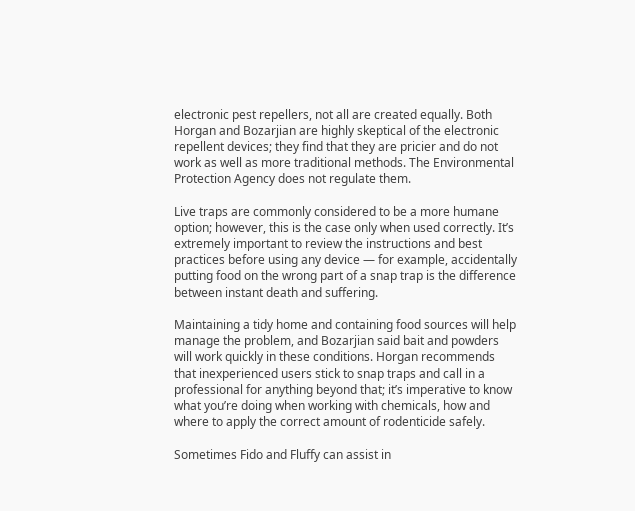electronic pest repellers, not all are created equally. Both Horgan and Bozarjian are highly skeptical of the electronic repellent devices; they find that they are pricier and do not work as well as more traditional methods. The Environmental Protection Agency does not regulate them.

Live traps are commonly considered to be a more humane option; however, this is the case only when used correctly. It’s extremely important to review the instructions and best practices before using any device — for example, accidentally putting food on the wrong part of a snap trap is the difference between instant death and suffering.

Maintaining a tidy home and containing food sources will help manage the problem, and Bozarjian said bait and powders will work quickly in these conditions. Horgan recommends that inexperienced users stick to snap traps and call in a professional for anything beyond that; it’s imperative to know what you’re doing when working with chemicals, how and where to apply the correct amount of rodenticide safely.

Sometimes Fido and Fluffy can assist in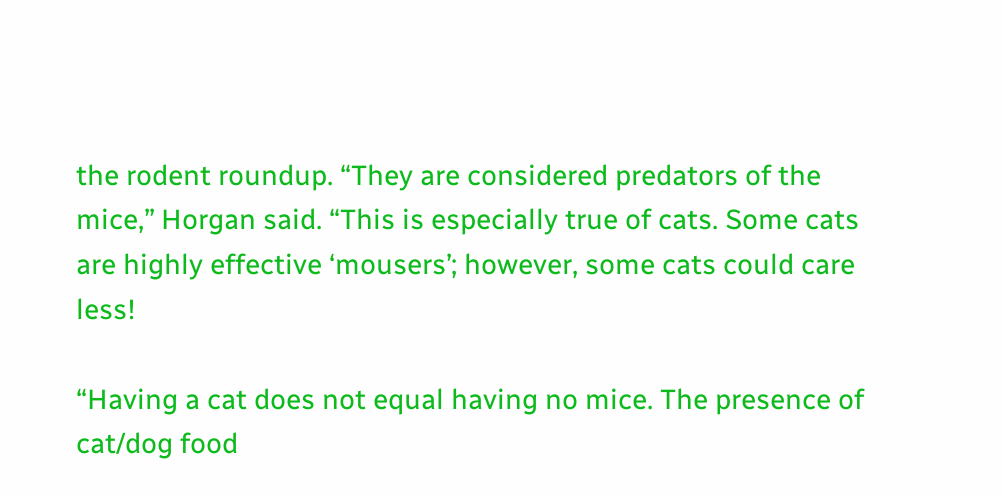the rodent roundup. “They are considered predators of the mice,’’ Horgan said. “This is especially true of cats. Some cats are highly effective ‘mousers’; however, some cats could care less!

“Having a cat does not equal having no mice. The presence of cat/dog food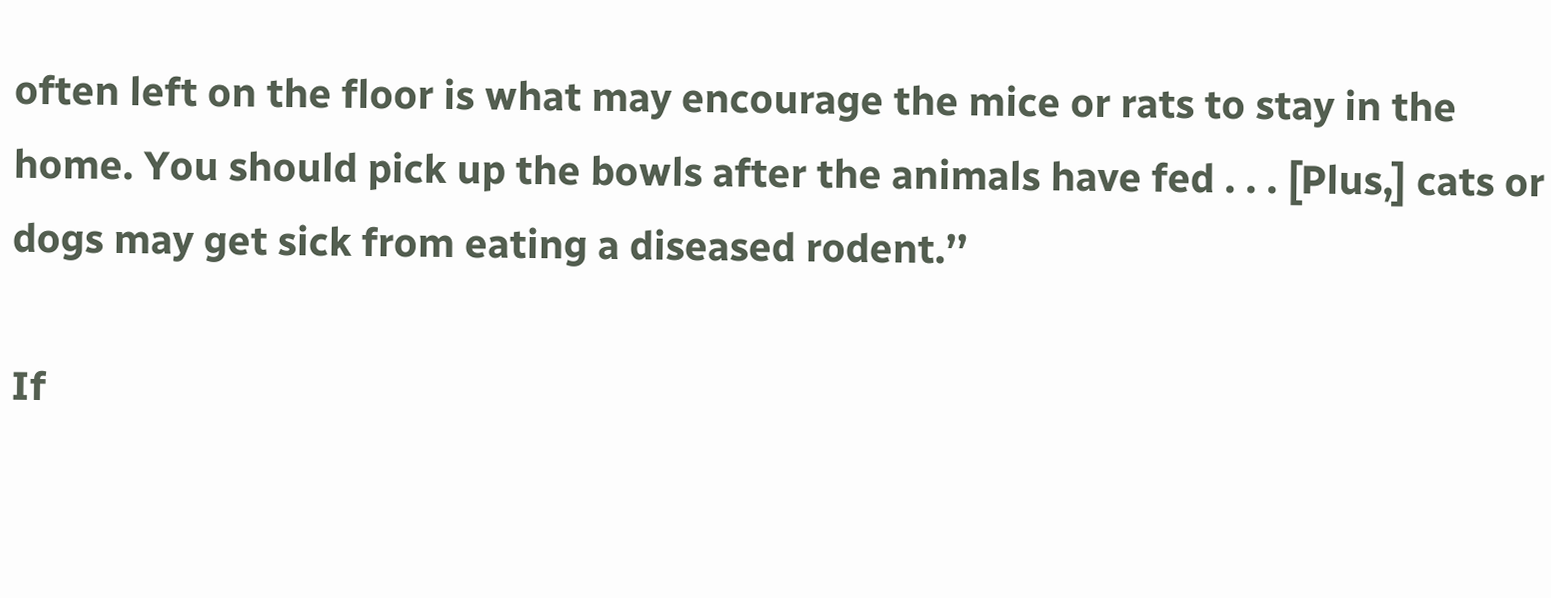often left on the floor is what may encourage the mice or rats to stay in the home. You should pick up the bowls after the animals have fed . . . [Plus,] cats or dogs may get sick from eating a diseased rodent.’’

If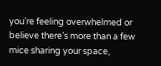you’re feeling overwhelmed or believe there’s more than a few mice sharing your space,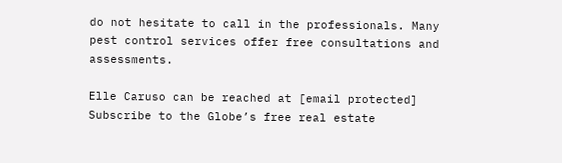do not hesitate to call in the professionals. Many pest control services offer free consultations and assessments.

Elle Caruso can be reached at [email protected] Subscribe to the Globe’s free real estate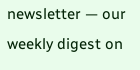newsletter — our weekly digest on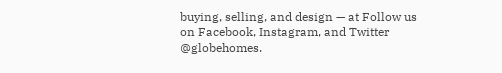buying, selling, and design — at Follow us on Facebook, Instagram, and Twitter @globehomes.